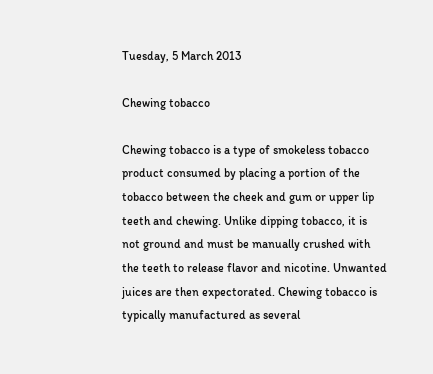Tuesday, 5 March 2013

Chewing tobacco

Chewing tobacco is a type of smokeless tobacco product consumed by placing a portion of the tobacco between the cheek and gum or upper lip teeth and chewing. Unlike dipping tobacco, it is not ground and must be manually crushed with the teeth to release flavor and nicotine. Unwanted juices are then expectorated. Chewing tobacco is typically manufactured as several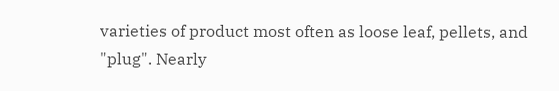varieties of product most often as loose leaf, pellets, and "plug". Nearly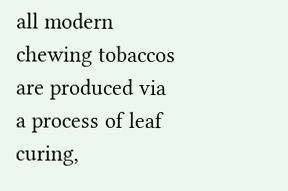all modern chewing tobaccos are produced via a process of leaf curing,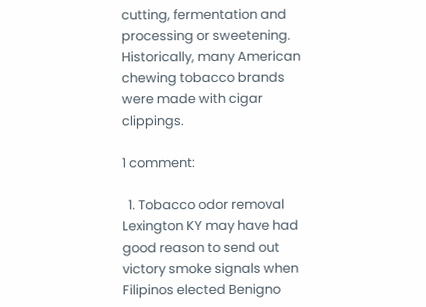cutting, fermentation and processing or sweetening. Historically, many American chewing tobacco brands were made with cigar clippings.

1 comment:

  1. Tobacco odor removal Lexington KY may have had good reason to send out victory smoke signals when Filipinos elected Benigno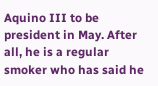Aquino III to be president in May. After all, he is a regular smoker who has said he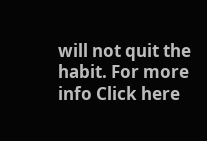will not quit the habit. For more info Click here